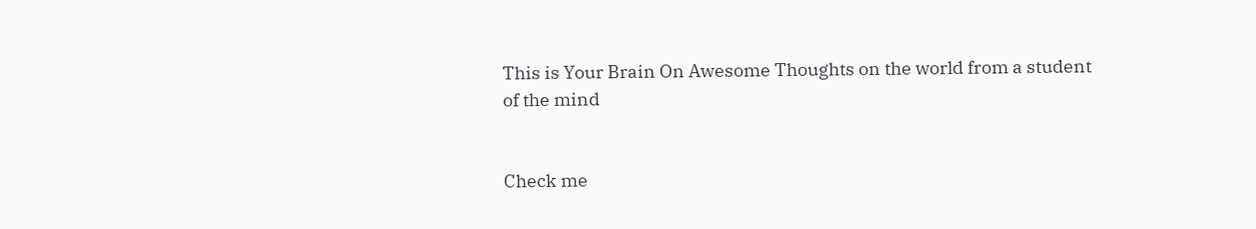This is Your Brain On Awesome Thoughts on the world from a student of the mind


Check me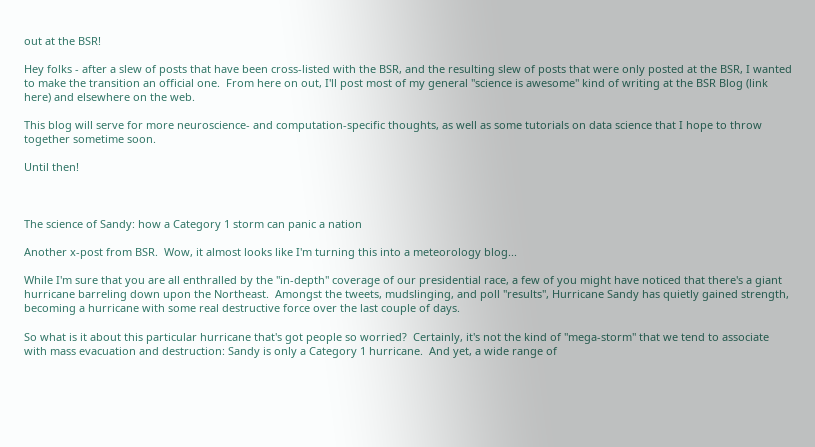out at the BSR!

Hey folks - after a slew of posts that have been cross-listed with the BSR, and the resulting slew of posts that were only posted at the BSR, I wanted to make the transition an official one.  From here on out, I'll post most of my general "science is awesome" kind of writing at the BSR Blog (link here) and elsewhere on the web.

This blog will serve for more neuroscience- and computation-specific thoughts, as well as some tutorials on data science that I hope to throw together sometime soon.

Until then!



The science of Sandy: how a Category 1 storm can panic a nation

Another x-post from BSR.  Wow, it almost looks like I'm turning this into a meteorology blog...

While I'm sure that you are all enthralled by the "in-depth" coverage of our presidential race, a few of you might have noticed that there's a giant hurricane barreling down upon the Northeast.  Amongst the tweets, mudslinging, and poll "results", Hurricane Sandy has quietly gained strength, becoming a hurricane with some real destructive force over the last couple of days.

So what is it about this particular hurricane that's got people so worried?  Certainly, it's not the kind of "mega-storm" that we tend to associate with mass evacuation and destruction: Sandy is only a Category 1 hurricane.  And yet, a wide range of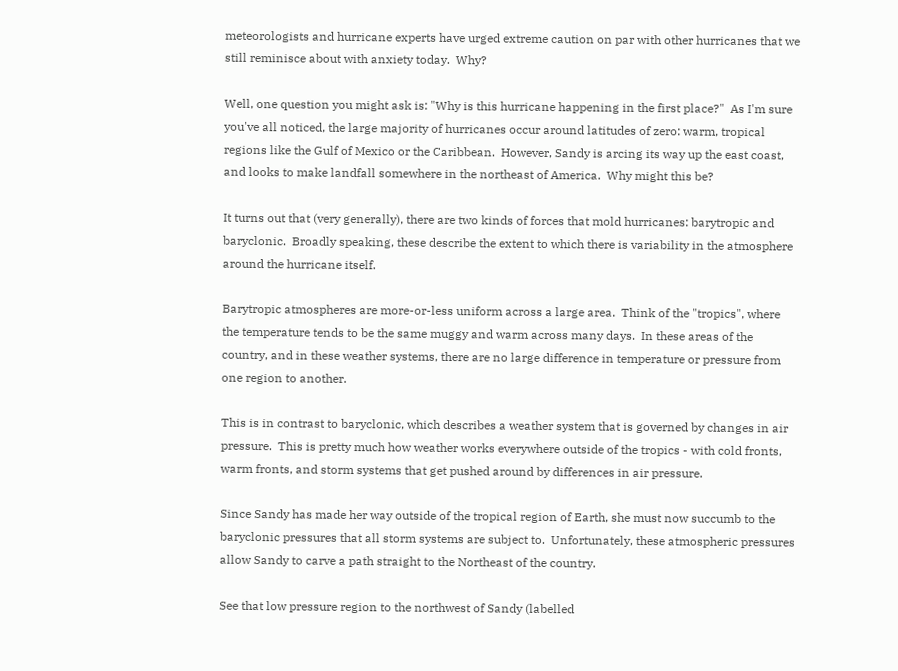meteorologists and hurricane experts have urged extreme caution on par with other hurricanes that we still reminisce about with anxiety today.  Why?

Well, one question you might ask is: "Why is this hurricane happening in the first place?"  As I'm sure you've all noticed, the large majority of hurricanes occur around latitudes of zero: warm, tropical regions like the Gulf of Mexico or the Caribbean.  However, Sandy is arcing its way up the east coast, and looks to make landfall somewhere in the northeast of America.  Why might this be?

It turns out that (very generally), there are two kinds of forces that mold hurricanes: barytropic and baryclonic.  Broadly speaking, these describe the extent to which there is variability in the atmosphere around the hurricane itself.

Barytropic atmospheres are more-or-less uniform across a large area.  Think of the "tropics", where the temperature tends to be the same muggy and warm across many days.  In these areas of the country, and in these weather systems, there are no large difference in temperature or pressure from one region to another.

This is in contrast to baryclonic, which describes a weather system that is governed by changes in air pressure.  This is pretty much how weather works everywhere outside of the tropics - with cold fronts, warm fronts, and storm systems that get pushed around by differences in air pressure.

Since Sandy has made her way outside of the tropical region of Earth, she must now succumb to the baryclonic pressures that all storm systems are subject to.  Unfortunately, these atmospheric pressures allow Sandy to carve a path straight to the Northeast of the country.

See that low pressure region to the northwest of Sandy (labelled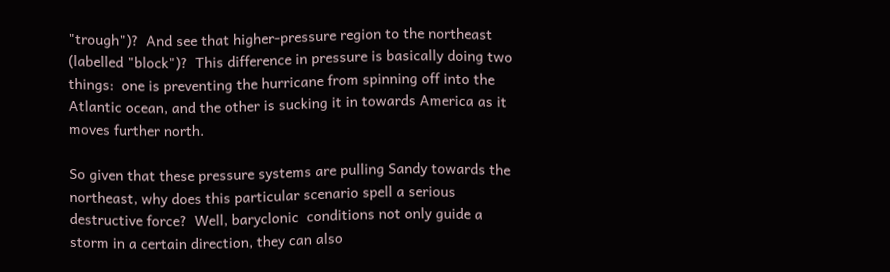"trough")?  And see that higher-pressure region to the northeast (labelled "block")?  This difference in pressure is basically doing two things:  one is preventing the hurricane from spinning off into the Atlantic ocean, and the other is sucking it in towards America as it moves further north.

So given that these pressure systems are pulling Sandy towards the northeast, why does this particular scenario spell a serious destructive force?  Well, baryclonic  conditions not only guide a storm in a certain direction, they can also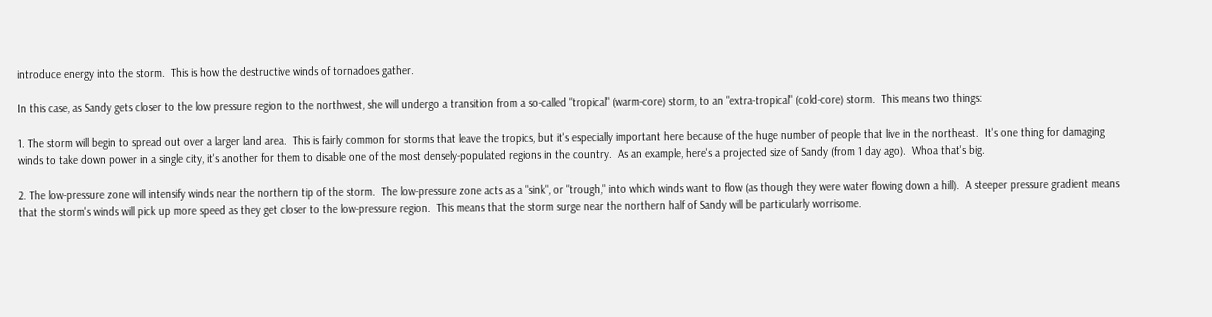introduce energy into the storm.  This is how the destructive winds of tornadoes gather.

In this case, as Sandy gets closer to the low pressure region to the northwest, she will undergo a transition from a so-called "tropical" (warm-core) storm, to an "extra-tropical" (cold-core) storm.  This means two things:

1. The storm will begin to spread out over a larger land area.  This is fairly common for storms that leave the tropics, but it's especially important here because of the huge number of people that live in the northeast.  It's one thing for damaging winds to take down power in a single city, it's another for them to disable one of the most densely-populated regions in the country.  As an example, here's a projected size of Sandy (from 1 day ago).  Whoa that's big.

2. The low-pressure zone will intensify winds near the northern tip of the storm.  The low-pressure zone acts as a "sink", or "trough," into which winds want to flow (as though they were water flowing down a hill).  A steeper pressure gradient means that the storm's winds will pick up more speed as they get closer to the low-pressure region.  This means that the storm surge near the northern half of Sandy will be particularly worrisome.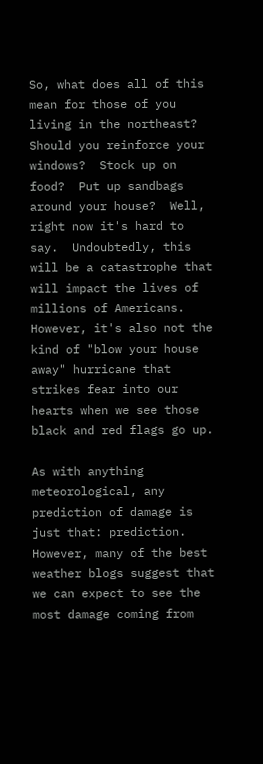So, what does all of this mean for those of you living in the northeast?  Should you reinforce your windows?  Stock up on food?  Put up sandbags around your house?  Well, right now it's hard to say.  Undoubtedly, this will be a catastrophe that will impact the lives of millions of Americans.  However, it's also not the kind of "blow your house away" hurricane that strikes fear into our hearts when we see those black and red flags go up.

As with anything meteorological, any prediction of damage is just that: prediction.  However, many of the best weather blogs suggest that we can expect to see the most damage coming from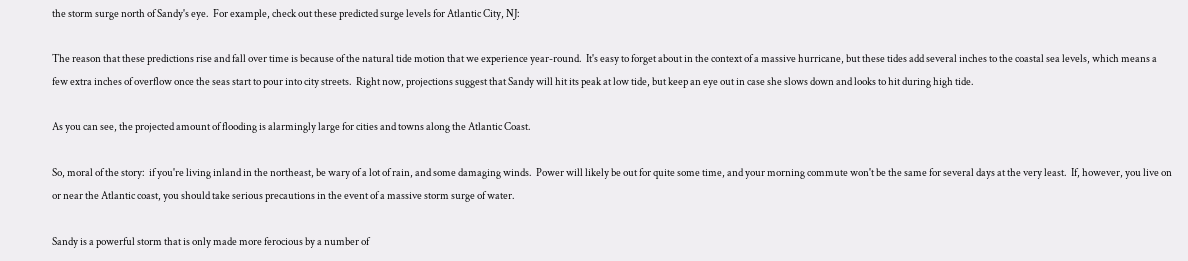the storm surge north of Sandy's eye.  For example, check out these predicted surge levels for Atlantic City, NJ:

The reason that these predictions rise and fall over time is because of the natural tide motion that we experience year-round.  It's easy to forget about in the context of a massive hurricane, but these tides add several inches to the coastal sea levels, which means a few extra inches of overflow once the seas start to pour into city streets.  Right now, projections suggest that Sandy will hit its peak at low tide, but keep an eye out in case she slows down and looks to hit during high tide.

As you can see, the projected amount of flooding is alarmingly large for cities and towns along the Atlantic Coast.

So, moral of the story:  if you're living inland in the northeast, be wary of a lot of rain, and some damaging winds.  Power will likely be out for quite some time, and your morning commute won't be the same for several days at the very least.  If, however, you live on or near the Atlantic coast, you should take serious precautions in the event of a massive storm surge of water.

Sandy is a powerful storm that is only made more ferocious by a number of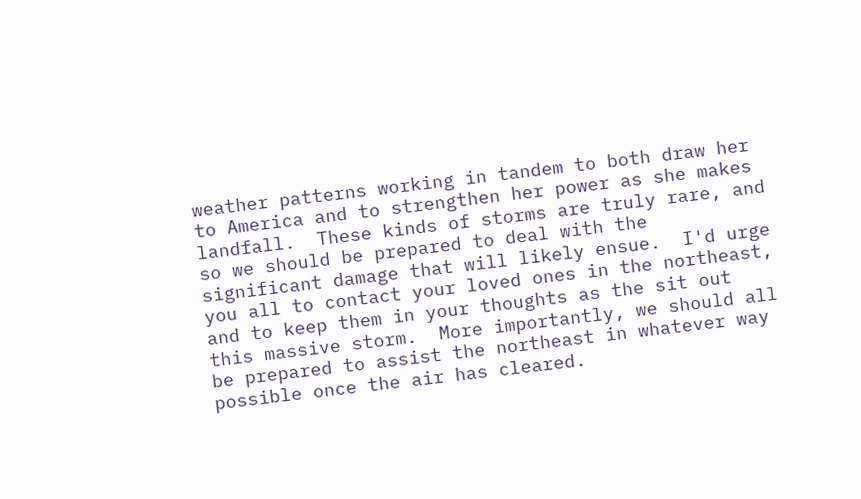weather patterns working in tandem to both draw her to America and to strengthen her power as she makes landfall.  These kinds of storms are truly rare, and so we should be prepared to deal with the significant damage that will likely ensue.  I'd urge you all to contact your loved ones in the northeast, and to keep them in your thoughts as the sit out this massive storm.  More importantly, we should all be prepared to assist the northeast in whatever way possible once the air has cleared.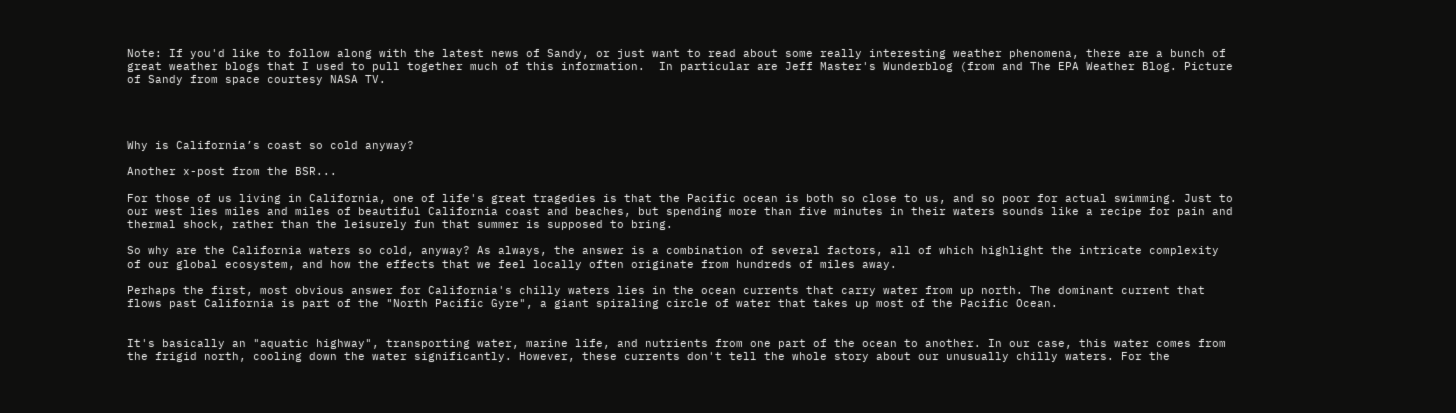Note: If you'd like to follow along with the latest news of Sandy, or just want to read about some really interesting weather phenomena, there are a bunch of great weather blogs that I used to pull together much of this information.  In particular are Jeff Master's Wunderblog (from and The EPA Weather Blog. Picture of Sandy from space courtesy NASA TV.




Why is California’s coast so cold anyway?

Another x-post from the BSR...

For those of us living in California, one of life's great tragedies is that the Pacific ocean is both so close to us, and so poor for actual swimming. Just to our west lies miles and miles of beautiful California coast and beaches, but spending more than five minutes in their waters sounds like a recipe for pain and thermal shock, rather than the leisurely fun that summer is supposed to bring.

So why are the California waters so cold, anyway? As always, the answer is a combination of several factors, all of which highlight the intricate complexity of our global ecosystem, and how the effects that we feel locally often originate from hundreds of miles away.

Perhaps the first, most obvious answer for California's chilly waters lies in the ocean currents that carry water from up north. The dominant current that flows past California is part of the "North Pacific Gyre", a giant spiraling circle of water that takes up most of the Pacific Ocean.


It's basically an "aquatic highway", transporting water, marine life, and nutrients from one part of the ocean to another. In our case, this water comes from the frigid north, cooling down the water significantly. However, these currents don't tell the whole story about our unusually chilly waters. For the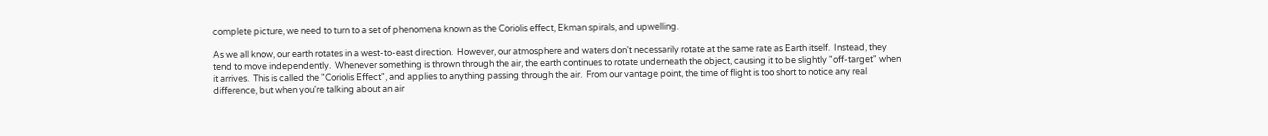complete picture, we need to turn to a set of phenomena known as the Coriolis effect, Ekman spirals, and upwelling.

As we all know, our earth rotates in a west-to-east direction.  However, our atmosphere and waters don't necessarily rotate at the same rate as Earth itself.  Instead, they tend to move independently.  Whenever something is thrown through the air, the earth continues to rotate underneath the object, causing it to be slightly "off-target" when it arrives.  This is called the "Coriolis Effect", and applies to anything passing through the air.  From our vantage point, the time of flight is too short to notice any real difference, but when you're talking about an air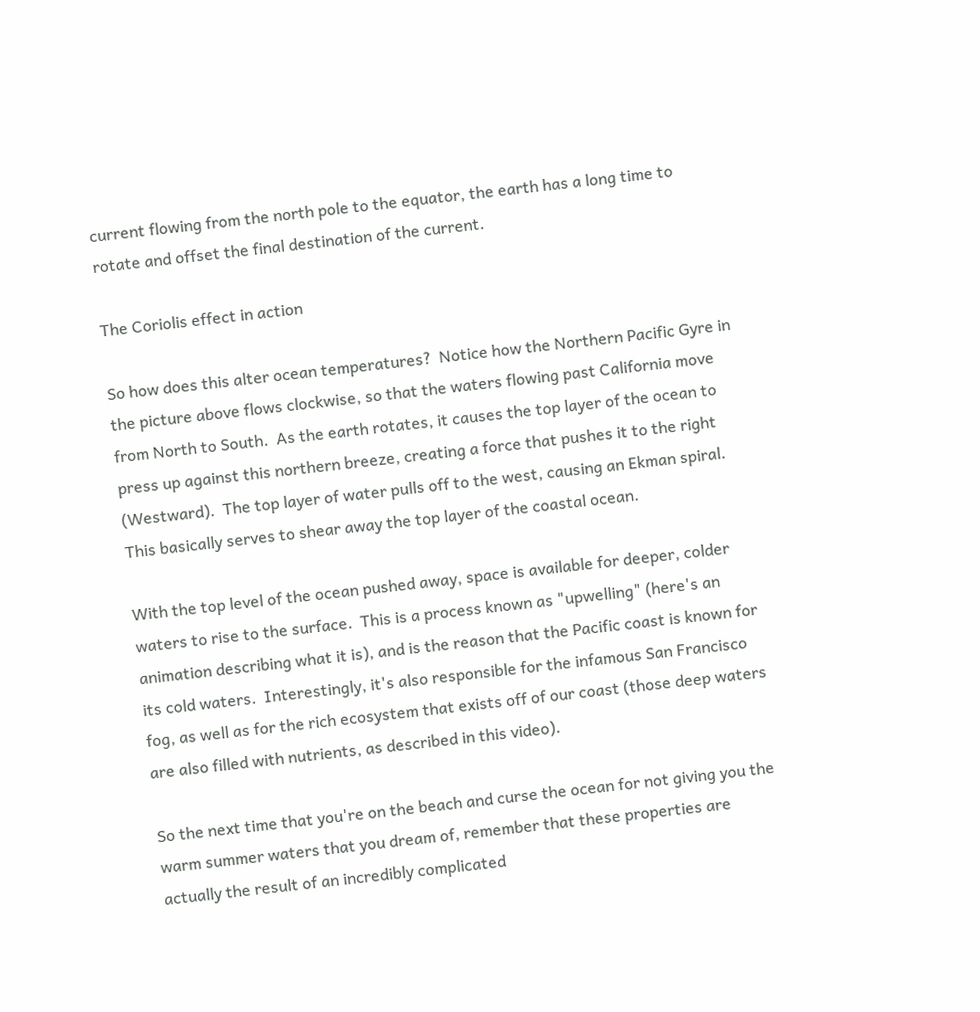current flowing from the north pole to the equator, the earth has a long time to rotate and offset the final destination of the current.

The Coriolis effect in action

So how does this alter ocean temperatures?  Notice how the Northern Pacific Gyre in the picture above flows clockwise, so that the waters flowing past California move from North to South.  As the earth rotates, it causes the top layer of the ocean to press up against this northern breeze, creating a force that pushes it to the right (Westward).  The top layer of water pulls off to the west, causing an Ekman spiral.  This basically serves to shear away the top layer of the coastal ocean.

With the top level of the ocean pushed away, space is available for deeper, colder waters to rise to the surface.  This is a process known as "upwelling" (here's an animation describing what it is), and is the reason that the Pacific coast is known for its cold waters.  Interestingly, it's also responsible for the infamous San Francisco fog, as well as for the rich ecosystem that exists off of our coast (those deep waters are also filled with nutrients, as described in this video).

So the next time that you're on the beach and curse the ocean for not giving you the warm summer waters that you dream of, remember that these properties are actually the result of an incredibly complicated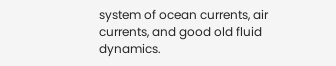system of ocean currents, air currents, and good old fluid dynamics.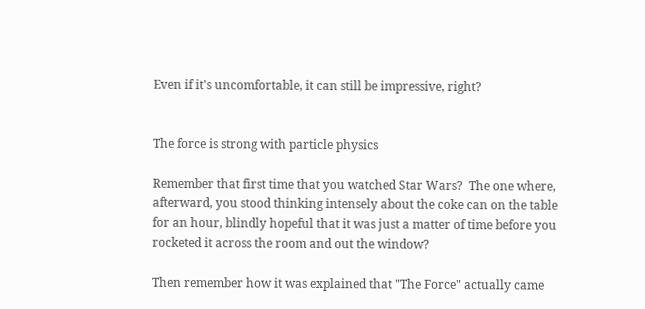Even if it's uncomfortable, it can still be impressive, right?


The force is strong with particle physics

Remember that first time that you watched Star Wars?  The one where, afterward, you stood thinking intensely about the coke can on the table for an hour, blindly hopeful that it was just a matter of time before you rocketed it across the room and out the window?

Then remember how it was explained that "The Force" actually came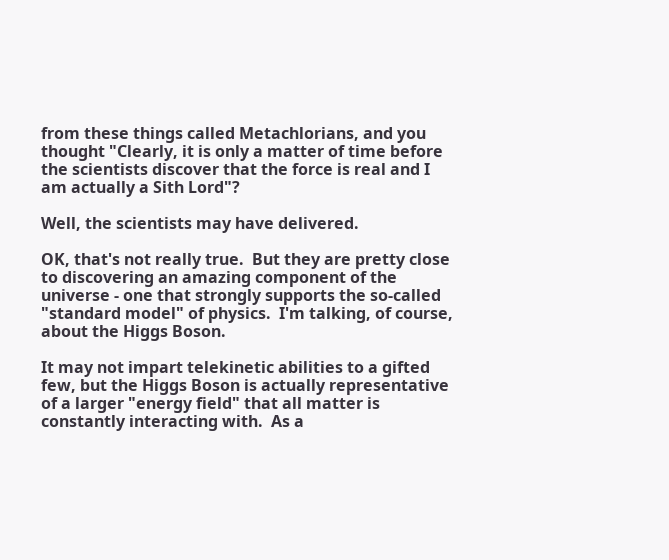from these things called Metachlorians, and you thought "Clearly, it is only a matter of time before the scientists discover that the force is real and I am actually a Sith Lord"?

Well, the scientists may have delivered.

OK, that's not really true.  But they are pretty close to discovering an amazing component of the universe - one that strongly supports the so-called "standard model" of physics.  I'm talking, of course, about the Higgs Boson.

It may not impart telekinetic abilities to a gifted few, but the Higgs Boson is actually representative of a larger "energy field" that all matter is constantly interacting with.  As a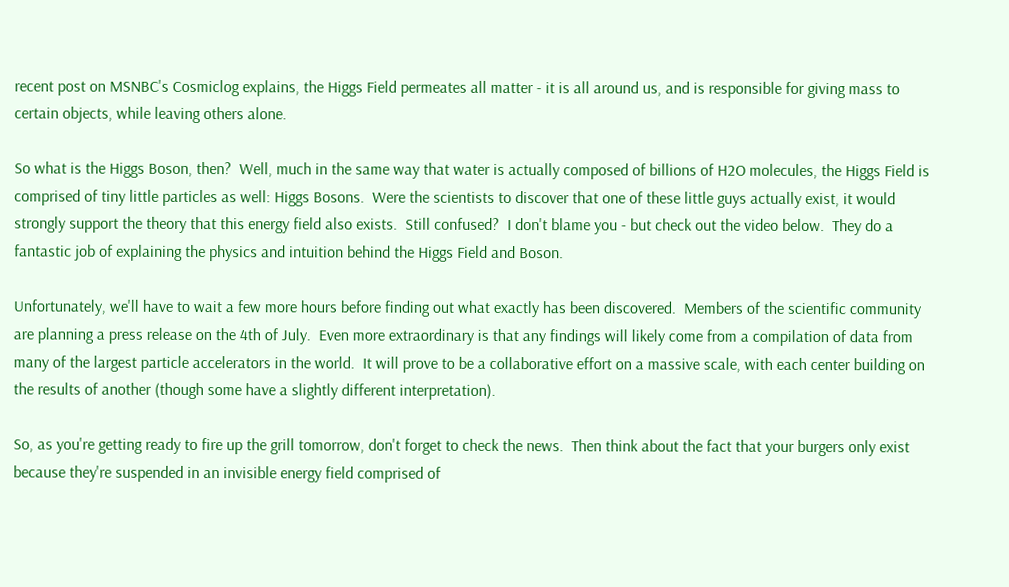recent post on MSNBC's Cosmiclog explains, the Higgs Field permeates all matter - it is all around us, and is responsible for giving mass to certain objects, while leaving others alone.

So what is the Higgs Boson, then?  Well, much in the same way that water is actually composed of billions of H2O molecules, the Higgs Field is comprised of tiny little particles as well: Higgs Bosons.  Were the scientists to discover that one of these little guys actually exist, it would strongly support the theory that this energy field also exists.  Still confused?  I don't blame you - but check out the video below.  They do a fantastic job of explaining the physics and intuition behind the Higgs Field and Boson.

Unfortunately, we'll have to wait a few more hours before finding out what exactly has been discovered.  Members of the scientific community are planning a press release on the 4th of July.  Even more extraordinary is that any findings will likely come from a compilation of data from many of the largest particle accelerators in the world.  It will prove to be a collaborative effort on a massive scale, with each center building on the results of another (though some have a slightly different interpretation).

So, as you're getting ready to fire up the grill tomorrow, don't forget to check the news.  Then think about the fact that your burgers only exist because they're suspended in an invisible energy field comprised of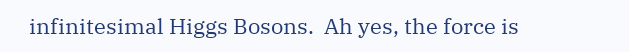infinitesimal Higgs Bosons.  Ah yes, the force is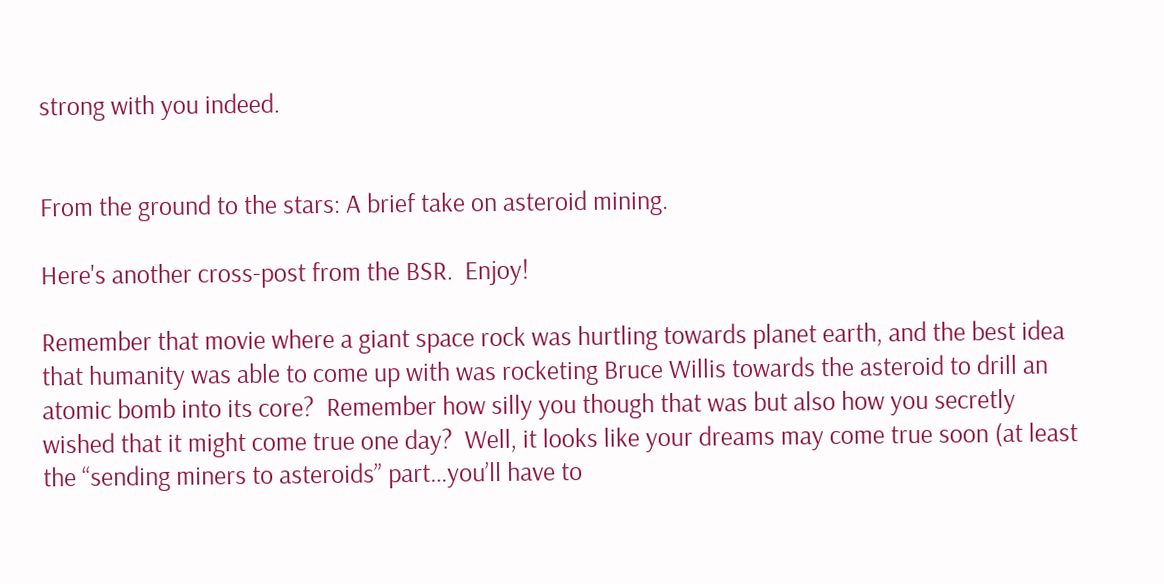strong with you indeed.


From the ground to the stars: A brief take on asteroid mining.

Here's another cross-post from the BSR.  Enjoy!

Remember that movie where a giant space rock was hurtling towards planet earth, and the best idea that humanity was able to come up with was rocketing Bruce Willis towards the asteroid to drill an atomic bomb into its core?  Remember how silly you though that was but also how you secretly wished that it might come true one day?  Well, it looks like your dreams may come true soon (at least the “sending miners to asteroids” part…you’ll have to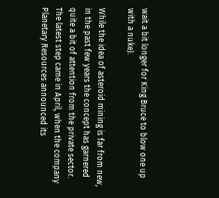wait a bit longer for King Bruce to blow one up with a nuke).

While the idea of asteroid mining is far from new, in the past few years the concept has garnered quite a bit of attention from the private sector.  The latest step came in April, when the company Planetary Resources announced its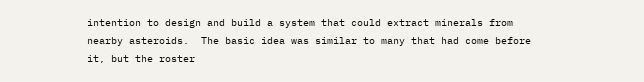intention to design and build a system that could extract minerals from nearby asteroids.  The basic idea was similar to many that had come before it, but the roster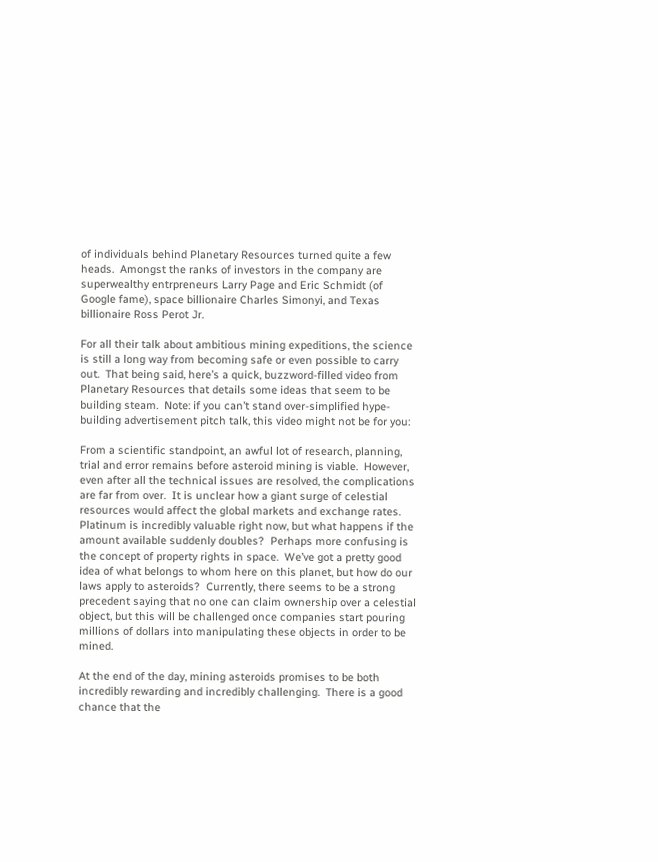of individuals behind Planetary Resources turned quite a few heads.  Amongst the ranks of investors in the company are superwealthy entrpreneurs Larry Page and Eric Schmidt (of Google fame), space billionaire Charles Simonyi, and Texas billionaire Ross Perot Jr.

For all their talk about ambitious mining expeditions, the science is still a long way from becoming safe or even possible to carry out.  That being said, here’s a quick, buzzword-filled video from Planetary Resources that details some ideas that seem to be building steam.  Note: if you can’t stand over-simplified hype-building advertisement pitch talk, this video might not be for you:

From a scientific standpoint, an awful lot of research, planning, trial and error remains before asteroid mining is viable.  However, even after all the technical issues are resolved, the complications are far from over.  It is unclear how a giant surge of celestial resources would affect the global markets and exchange rates.  Platinum is incredibly valuable right now, but what happens if the amount available suddenly doubles?  Perhaps more confusing is the concept of property rights in space.  We’ve got a pretty good idea of what belongs to whom here on this planet, but how do our laws apply to asteroids?  Currently, there seems to be a strong precedent saying that no one can claim ownership over a celestial object, but this will be challenged once companies start pouring millions of dollars into manipulating these objects in order to be mined.

At the end of the day, mining asteroids promises to be both incredibly rewarding and incredibly challenging.  There is a good chance that the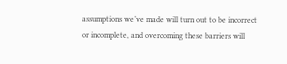assumptions we’ve made will turn out to be incorrect or incomplete, and overcoming these barriers will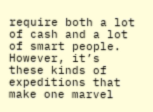require both a lot of cash and a lot of smart people.  However, it’s these kinds of expeditions that make one marvel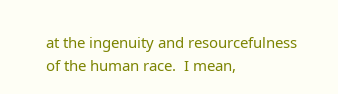at the ingenuity and resourcefulness of the human race.  I mean,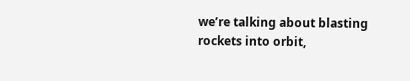we’re talking about blasting rockets into orbit,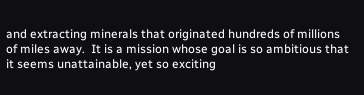and extracting minerals that originated hundreds of millions of miles away.  It is a mission whose goal is so ambitious that it seems unattainable, yet so exciting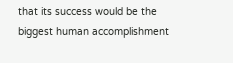that its success would be the biggest human accomplishment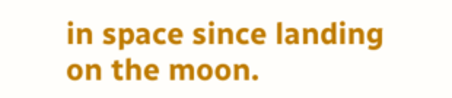in space since landing on the moon.